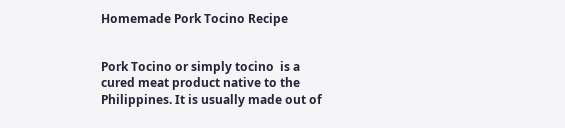Homemade Pork Tocino Recipe


Pork Tocino or simply tocino  is a cured meat product native to the Philippines. It is usually made out of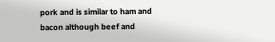pork and is similar to ham and bacon although beef and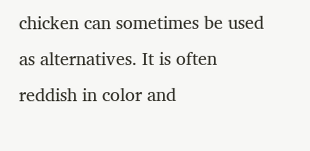chicken can sometimes be used as alternatives. It is often reddish in color and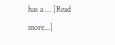has a … [Read more...]